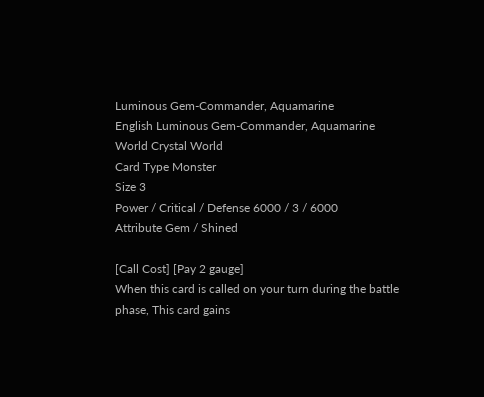Luminous Gem-Commander, Aquamarine
English Luminous Gem-Commander, Aquamarine
World Crystal World
Card Type Monster
Size 3
Power / Critical / Defense 6000 / 3 / 6000
Attribute Gem / Shined

[Call Cost] [Pay 2 gauge]
When this card is called on your turn during the battle phase, This card gains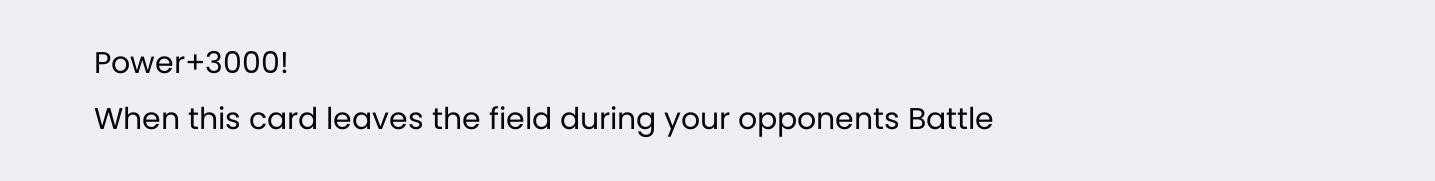Power+3000!
When this card leaves the field during your opponents Battle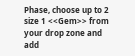Phase, choose up to 2 size 1 <<Gem>> from your drop zone and add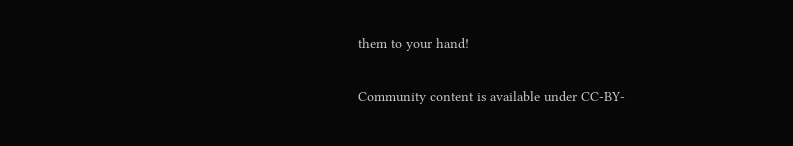them to your hand!

Community content is available under CC-BY-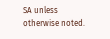SA unless otherwise noted.